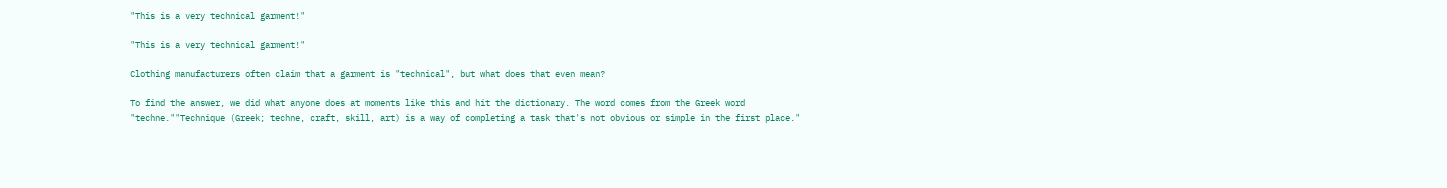"This is a very technical garment!"

"This is a very technical garment!"

Clothing manufacturers often claim that a garment is "technical", but what does that even mean?

To find the answer, we did what anyone does at moments like this and hit the dictionary. The word comes from the Greek word "techne.""Technique (Greek; techne, craft, skill, art) is a way of completing a task that's not obvious or simple in the first place."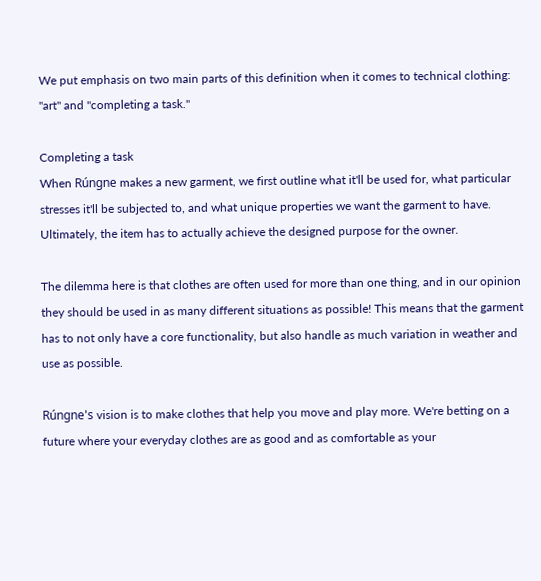We put emphasis on two main parts of this definition when it comes to technical clothing: "art" and "completing a task."

Completing a task
When Rúngne makes a new garment, we first outline what it'll be used for, what particular stresses it'll be subjected to, and what unique properties we want the garment to have. Ultimately, the item has to actually achieve the designed purpose for the owner.

The dilemma here is that clothes are often used for more than one thing, and in our opinion they should be used in as many different situations as possible! This means that the garment has to not only have a core functionality, but also handle as much variation in weather and use as possible.

Rúngne's vision is to make clothes that help you move and play more. We're betting on a future where your everyday clothes are as good and as comfortable as your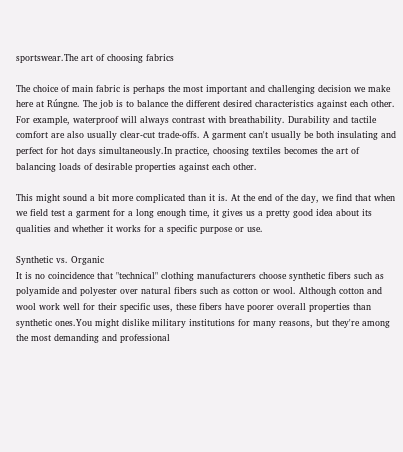sportswear.The art of choosing fabrics

The choice of main fabric is perhaps the most important and challenging decision we make here at Rúngne. The job is to balance the different desired characteristics against each other. For example, waterproof will always contrast with breathability. Durability and tactile comfort are also usually clear-cut trade-offs. A garment can't usually be both insulating and perfect for hot days simultaneously.In practice, choosing textiles becomes the art of balancing loads of desirable properties against each other.

This might sound a bit more complicated than it is. At the end of the day, we find that when we field test a garment for a long enough time, it gives us a pretty good idea about its qualities and whether it works for a specific purpose or use.

Synthetic vs. Organic
It is no coincidence that "technical" clothing manufacturers choose synthetic fibers such as polyamide and polyester over natural fibers such as cotton or wool. Although cotton and wool work well for their specific uses, these fibers have poorer overall properties than synthetic ones.You might dislike military institutions for many reasons, but they're among the most demanding and professional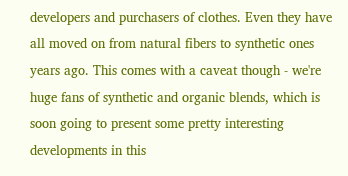developers and purchasers of clothes. Even they have all moved on from natural fibers to synthetic ones years ago. This comes with a caveat though - we're huge fans of synthetic and organic blends, which is soon going to present some pretty interesting developments in this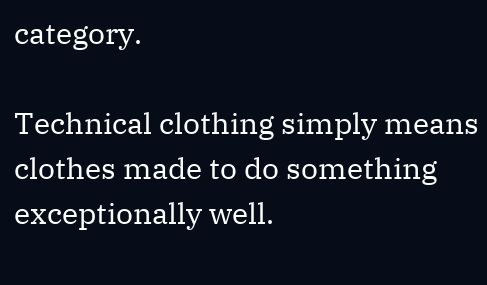category.

Technical clothing simply means clothes made to do something exceptionally well.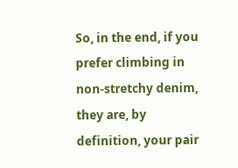So, in the end, if you prefer climbing in non-stretchy denim, they are, by definition, your pair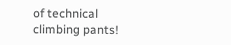of technical climbing pants!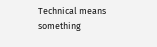Technical means something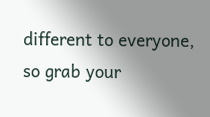different to everyone, so grab your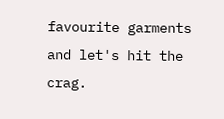favourite garments and let's hit the crag.